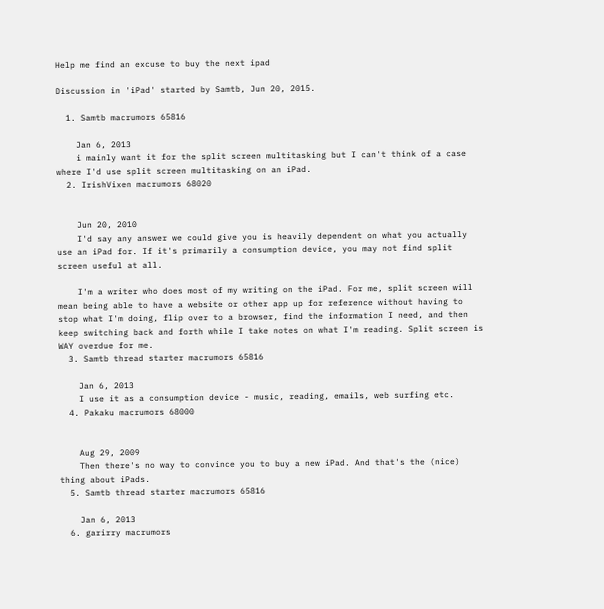Help me find an excuse to buy the next ipad

Discussion in 'iPad' started by Samtb, Jun 20, 2015.

  1. Samtb macrumors 65816

    Jan 6, 2013
    i mainly want it for the split screen multitasking but I can't think of a case where I'd use split screen multitasking on an iPad.
  2. IrishVixen macrumors 68020


    Jun 20, 2010
    I'd say any answer we could give you is heavily dependent on what you actually use an iPad for. If it's primarily a consumption device, you may not find split screen useful at all.

    I'm a writer who does most of my writing on the iPad. For me, split screen will mean being able to have a website or other app up for reference without having to stop what I'm doing, flip over to a browser, find the information I need, and then keep switching back and forth while I take notes on what I'm reading. Split screen is WAY overdue for me.
  3. Samtb thread starter macrumors 65816

    Jan 6, 2013
    I use it as a consumption device - music, reading, emails, web surfing etc.
  4. Pakaku macrumors 68000


    Aug 29, 2009
    Then there's no way to convince you to buy a new iPad. And that's the (nice) thing about iPads.
  5. Samtb thread starter macrumors 65816

    Jan 6, 2013
  6. garirry macrumors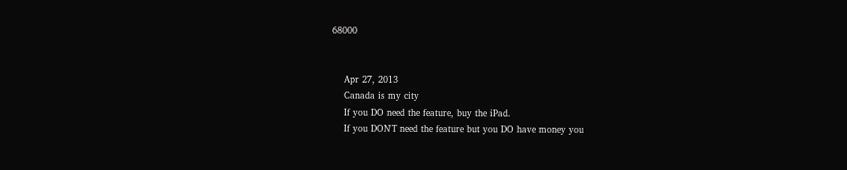68000


    Apr 27, 2013
    Canada is my city
    If you DO need the feature, buy the iPad.
    If you DON'T need the feature but you DO have money you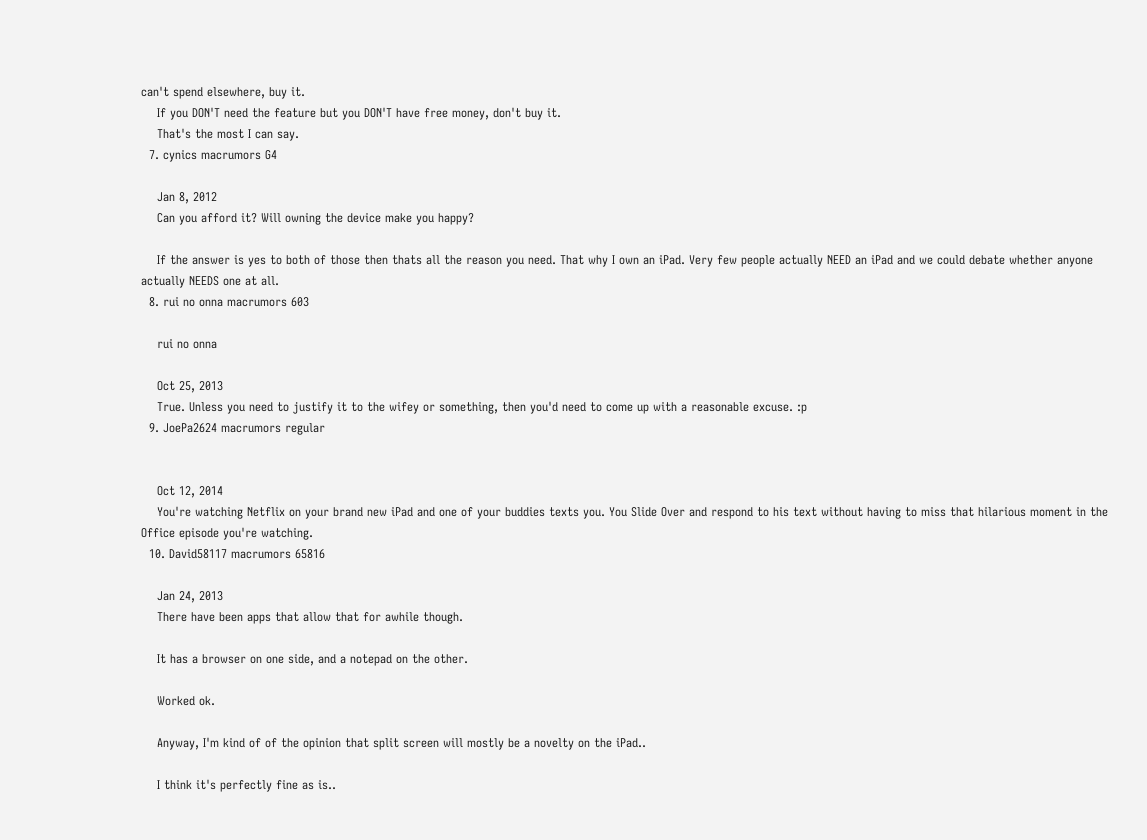can't spend elsewhere, buy it.
    If you DON'T need the feature but you DON'T have free money, don't buy it.
    That's the most I can say.
  7. cynics macrumors G4

    Jan 8, 2012
    Can you afford it? Will owning the device make you happy?

    If the answer is yes to both of those then thats all the reason you need. That why I own an iPad. Very few people actually NEED an iPad and we could debate whether anyone actually NEEDS one at all.
  8. rui no onna macrumors 603

    rui no onna

    Oct 25, 2013
    True. Unless you need to justify it to the wifey or something, then you'd need to come up with a reasonable excuse. :p
  9. JoePa2624 macrumors regular


    Oct 12, 2014
    You're watching Netflix on your brand new iPad and one of your buddies texts you. You Slide Over and respond to his text without having to miss that hilarious moment in the Office episode you're watching.
  10. David58117 macrumors 65816

    Jan 24, 2013
    There have been apps that allow that for awhile though.

    It has a browser on one side, and a notepad on the other.

    Worked ok.

    Anyway, I'm kind of of the opinion that split screen will mostly be a novelty on the iPad..

    I think it's perfectly fine as is..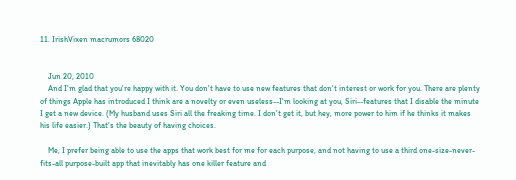11. IrishVixen macrumors 68020


    Jun 20, 2010
    And I'm glad that you're happy with it. You don't have to use new features that don't interest or work for you. There are plenty of things Apple has introduced I think are a novelty or even useless--I'm looking at you, Siri--features that I disable the minute I get a new device. (My husband uses Siri all the freaking time. I don't get it, but hey, more power to him if he thinks it makes his life easier.) That's the beauty of having choices.

    Me, I prefer being able to use the apps that work best for me for each purpose, and not having to use a third one-size-never-fits-all purpose-built app that inevitably has one killer feature and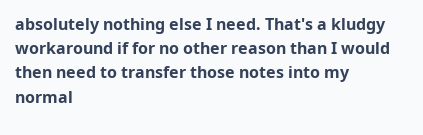absolutely nothing else I need. That's a kludgy workaround if for no other reason than I would then need to transfer those notes into my normal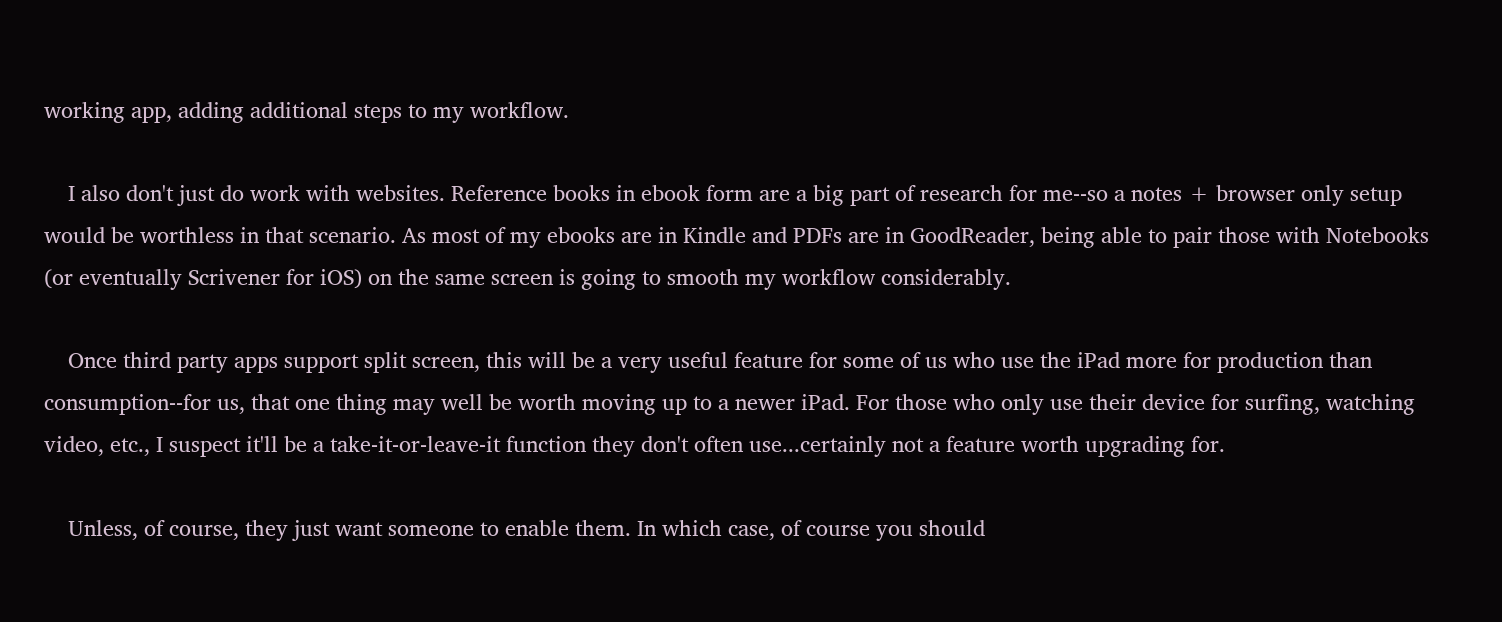working app, adding additional steps to my workflow.

    I also don't just do work with websites. Reference books in ebook form are a big part of research for me--so a notes + browser only setup would be worthless in that scenario. As most of my ebooks are in Kindle and PDFs are in GoodReader, being able to pair those with Notebooks (or eventually Scrivener for iOS) on the same screen is going to smooth my workflow considerably.

    Once third party apps support split screen, this will be a very useful feature for some of us who use the iPad more for production than consumption--for us, that one thing may well be worth moving up to a newer iPad. For those who only use their device for surfing, watching video, etc., I suspect it'll be a take-it-or-leave-it function they don't often use...certainly not a feature worth upgrading for.

    Unless, of course, they just want someone to enable them. In which case, of course you should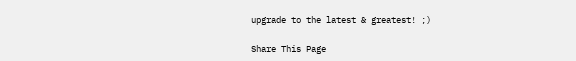upgrade to the latest & greatest! ;)

Share This Page